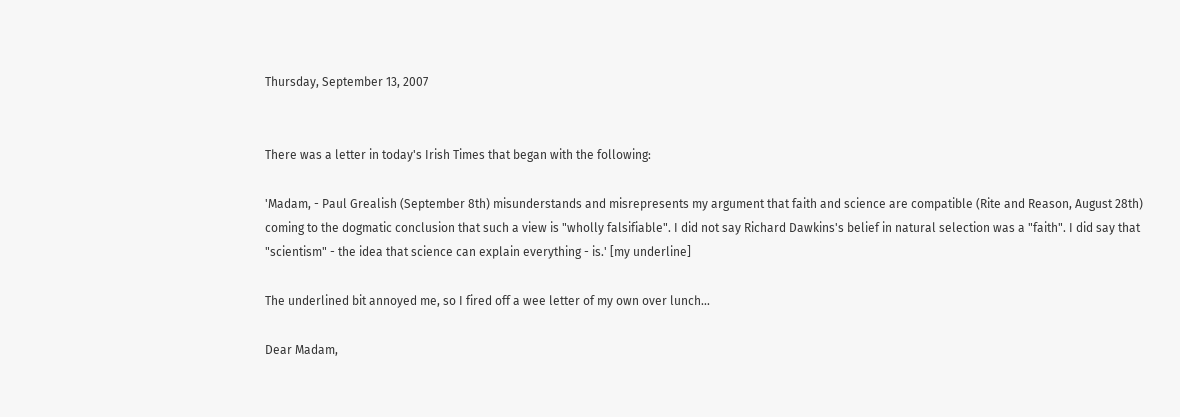Thursday, September 13, 2007


There was a letter in today's Irish Times that began with the following:

'Madam, - Paul Grealish (September 8th) misunderstands and misrepresents my argument that faith and science are compatible (Rite and Reason, August 28th) coming to the dogmatic conclusion that such a view is "wholly falsifiable". I did not say Richard Dawkins's belief in natural selection was a "faith". I did say that "scientism" - the idea that science can explain everything - is.' [my underline]

The underlined bit annoyed me, so I fired off a wee letter of my own over lunch...

Dear Madam,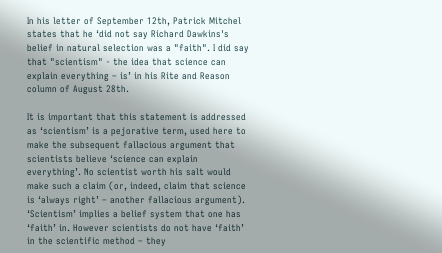In his letter of September 12th, Patrick Mitchel states that he ‘did not say Richard Dawkins's belief in natural selection was a "faith". I did say that "scientism" - the idea that science can explain everything – is’ in his Rite and Reason column of August 28th.

It is important that this statement is addressed as ‘scientism’ is a pejorative term, used here to make the subsequent fallacious argument that scientists believe ‘science can explain everything’. No scientist worth his salt would make such a claim (or, indeed, claim that science is ‘always right’ – another fallacious argument). ‘Scientism’ implies a belief system that one has ‘faith’ in. However scientists do not have ‘faith’ in the scientific method – they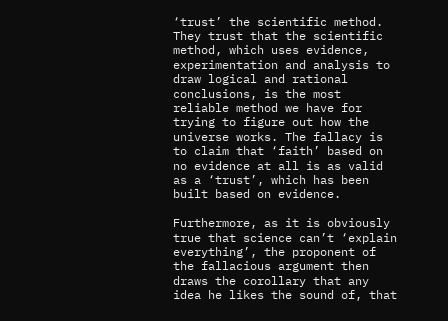‘trust’ the scientific method. They trust that the scientific method, which uses evidence, experimentation and analysis to draw logical and rational conclusions, is the most reliable method we have for trying to figure out how the universe works. The fallacy is to claim that ‘faith’ based on no evidence at all is as valid as a ‘trust’, which has been built based on evidence.

Furthermore, as it is obviously true that science can’t ‘explain everything’, the proponent of the fallacious argument then draws the corollary that any idea he likes the sound of, that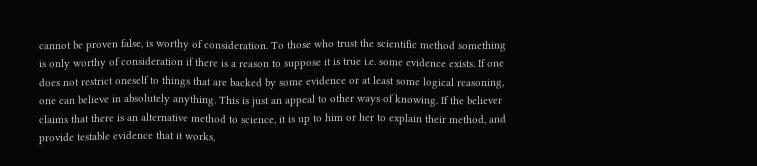cannot be proven false, is worthy of consideration. To those who trust the scientific method something is only worthy of consideration if there is a reason to suppose it is true i.e. some evidence exists. If one does not restrict oneself to things that are backed by some evidence or at least some logical reasoning, one can believe in absolutely anything. This is just an appeal to other ways of knowing. If the believer claims that there is an alternative method to science, it is up to him or her to explain their method, and provide testable evidence that it works,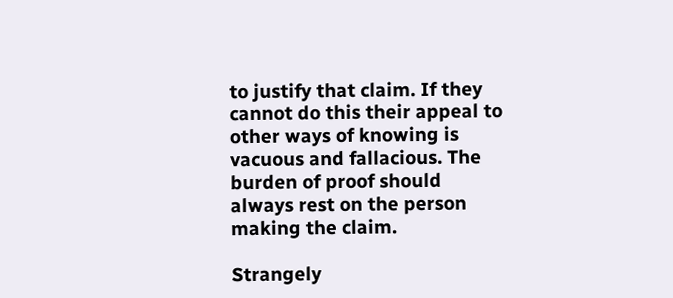to justify that claim. If they cannot do this their appeal to other ways of knowing is vacuous and fallacious. The burden of proof should always rest on the person making the claim.

Strangely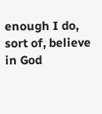enough I do, sort of, believe in God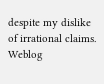despite my dislike of irrational claims.
Weblog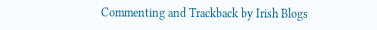Commenting and Trackback by Irish Blogs